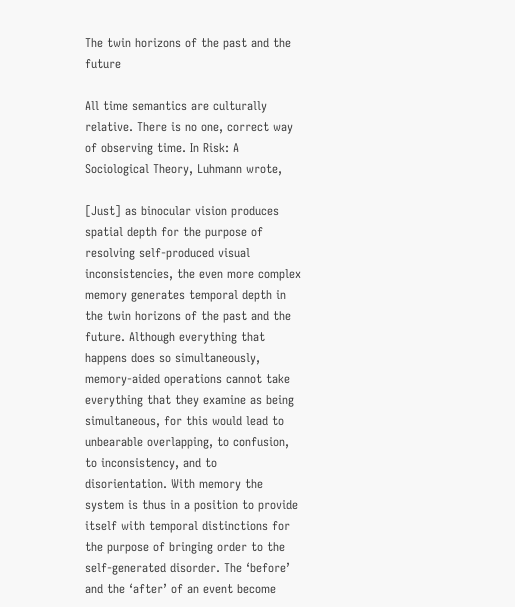The twin horizons of the past and the future

All time semantics are culturally relative. There is no one, correct way of observing time. In Risk: A Sociological Theory, Luhmann wrote,

[Just] as binocular vision produces spatial depth for the purpose of resolving self-produced visual inconsistencies, the even more complex memory generates temporal depth in the twin horizons of the past and the future. Although everything that happens does so simultaneously, memory-aided operations cannot take everything that they examine as being simultaneous, for this would lead to unbearable overlapping, to confusion, to inconsistency, and to disorientation. With memory the system is thus in a position to provide itself with temporal distinctions for the purpose of bringing order to the self-generated disorder. The ‘before’ and the ‘after’ of an event become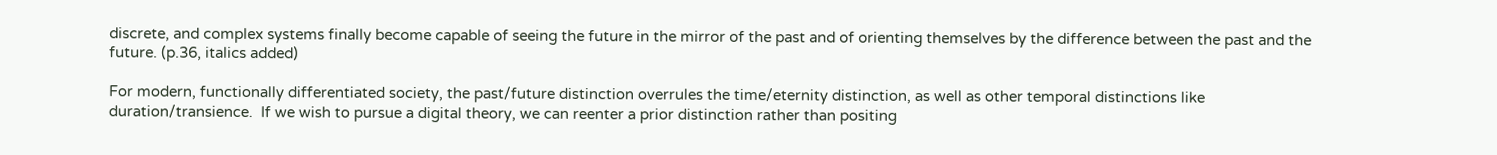discrete, and complex systems finally become capable of seeing the future in the mirror of the past and of orienting themselves by the difference between the past and the future. (p.36, italics added)

For modern, functionally differentiated society, the past/future distinction overrules the time/eternity distinction, as well as other temporal distinctions like duration/transience.  If we wish to pursue a digital theory, we can reenter a prior distinction rather than positing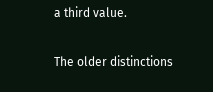a third value.

The older distinctions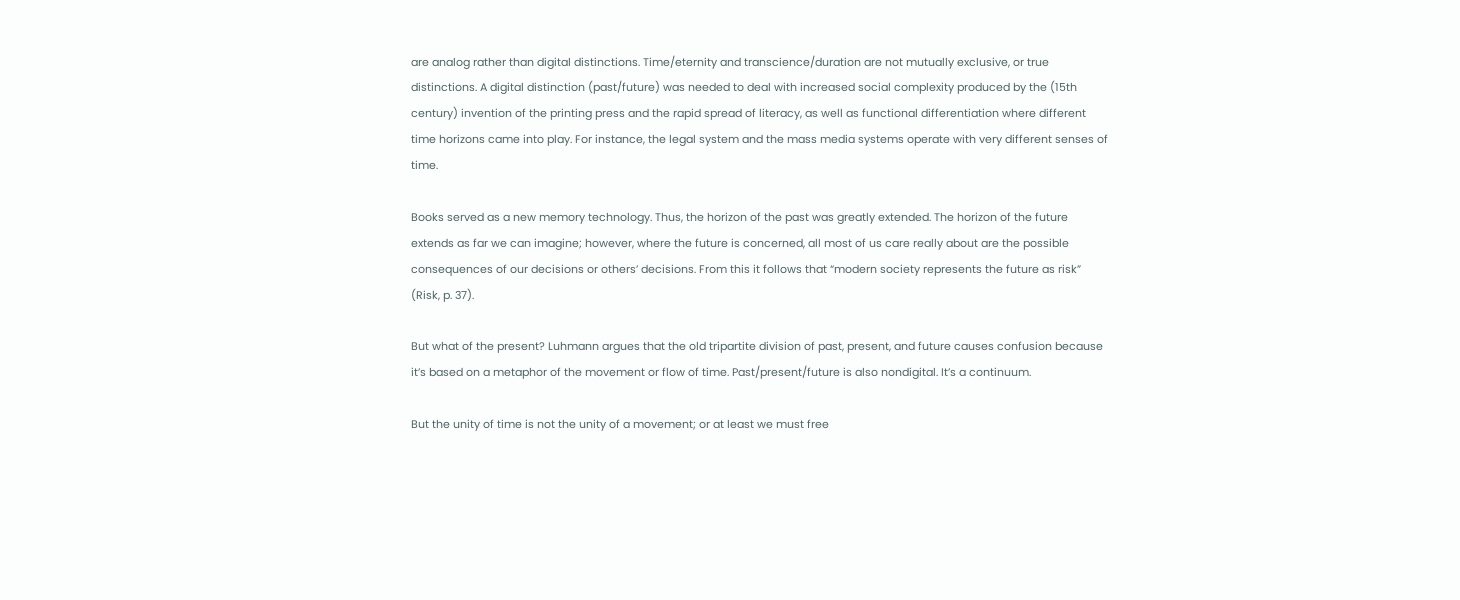are analog rather than digital distinctions. Time/eternity and transcience/duration are not mutually exclusive, or true distinctions. A digital distinction (past/future) was needed to deal with increased social complexity produced by the (15th century) invention of the printing press and the rapid spread of literacy, as well as functional differentiation where different time horizons came into play. For instance, the legal system and the mass media systems operate with very different senses of time.

Books served as a new memory technology. Thus, the horizon of the past was greatly extended. The horizon of the future extends as far we can imagine; however, where the future is concerned, all most of us care really about are the possible consequences of our decisions or others’ decisions. From this it follows that “modern society represents the future as risk” (Risk, p. 37).

But what of the present? Luhmann argues that the old tripartite division of past, present, and future causes confusion because it’s based on a metaphor of the movement or flow of time. Past/present/future is also nondigital. It’s a continuum.

But the unity of time is not the unity of a movement; or at least we must free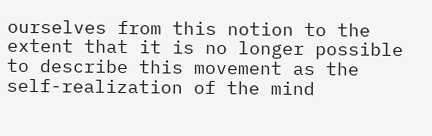ourselves from this notion to the extent that it is no longer possible to describe this movement as the self-realization of the mind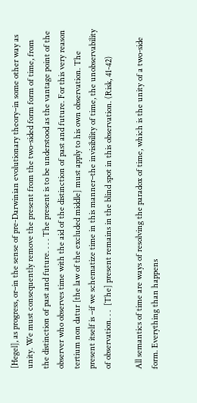[Hegel], as progress, or–in the sense of pre-Darwinian evolutionary theory–in some other way as unity. We must consequently remove the present from the two-sided form form of time, from the distinction of past and future. . . . The present is to be understood as the vantage point of the observer who observes time with the aid of the distinction of past and future. For this very reason tertium non datur [the law of the excluded middle] must apply to his own observation. The present itself is –if we schematize time in this manner–the invisibility of time, the unobservability of observation. . .  [The] present remains in the blind spot in this observation. (Risk, 41-42)

All semantics of time are ways of resolving the paradox of time, which is the unity of a two-side form. Everything than happens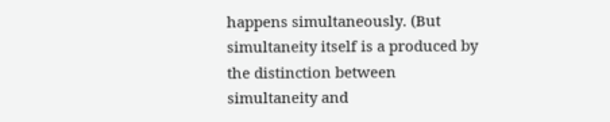happens simultaneously. (But simultaneity itself is a produced by the distinction between simultaneity and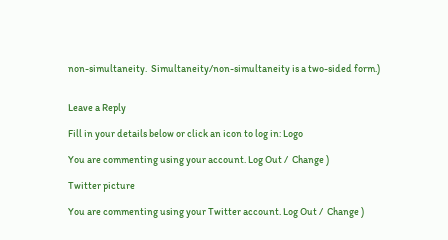non-simultaneity.  Simultaneity/non-simultaneity is a two-sided form.)


Leave a Reply

Fill in your details below or click an icon to log in: Logo

You are commenting using your account. Log Out /  Change )

Twitter picture

You are commenting using your Twitter account. Log Out /  Change )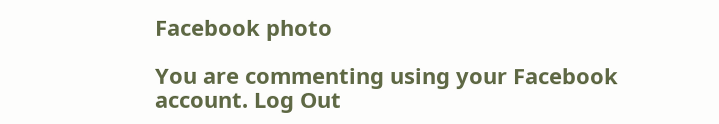Facebook photo

You are commenting using your Facebook account. Log Out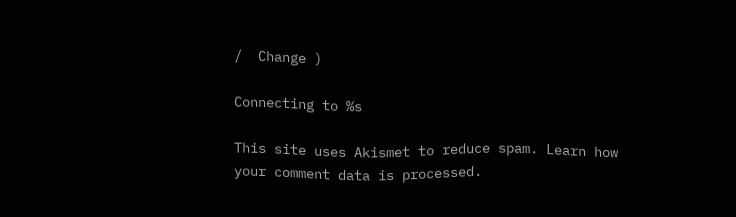/  Change )

Connecting to %s

This site uses Akismet to reduce spam. Learn how your comment data is processed.